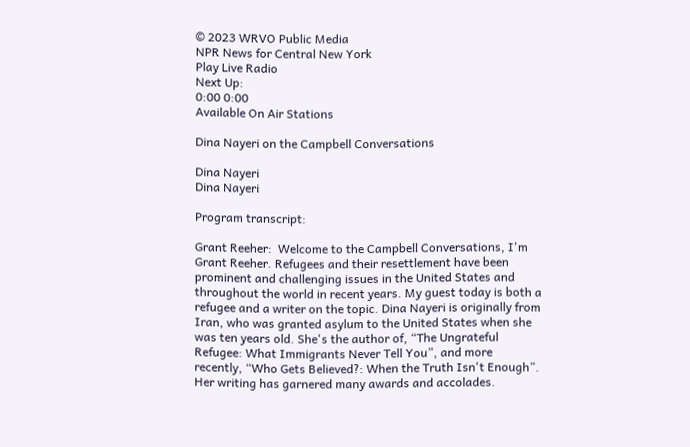© 2023 WRVO Public Media
NPR News for Central New York
Play Live Radio
Next Up:
0:00 0:00
Available On Air Stations

Dina Nayeri on the Campbell Conversations

Dina Nayeri
Dina Nayeri

Program transcript:

Grant Reeher:  Welcome to the Campbell Conversations, I'm Grant Reeher. Refugees and their resettlement have been prominent and challenging issues in the United States and throughout the world in recent years. My guest today is both a refugee and a writer on the topic. Dina Nayeri is originally from Iran, who was granted asylum to the United States when she was ten years old. She's the author of, “The Ungrateful Refugee: What Immigrants Never Tell You”, and more recently, “Who Gets Believed?: When the Truth Isn't Enough”. Her writing has garnered many awards and accolades.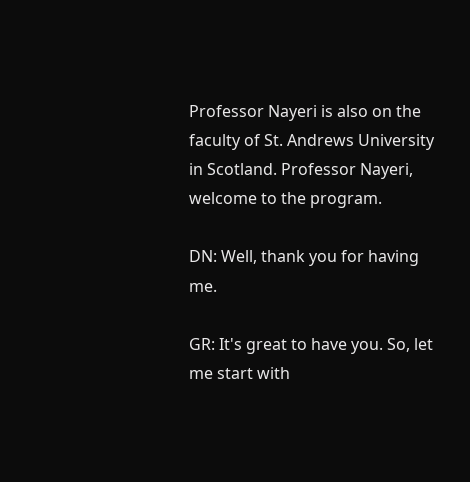Professor Nayeri is also on the faculty of St. Andrews University in Scotland. Professor Nayeri, welcome to the program.

DN: Well, thank you for having me.

GR: It's great to have you. So, let me start with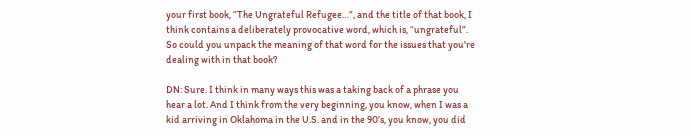your first book, “The Ungrateful Refugee…”, and the title of that book, I think contains a deliberately provocative word, which is, “ungrateful”. So could you unpack the meaning of that word for the issues that you're dealing with in that book?

DN: Sure. I think in many ways this was a taking back of a phrase you hear a lot. And I think from the very beginning, you know, when I was a kid arriving in Oklahoma in the U.S. and in the 90’s, you know, you did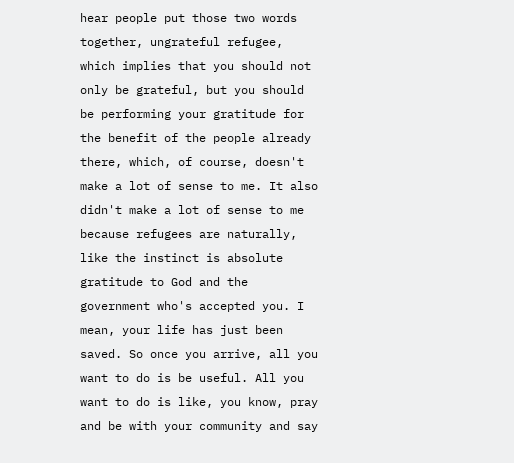hear people put those two words together, ungrateful refugee, which implies that you should not only be grateful, but you should be performing your gratitude for the benefit of the people already there, which, of course, doesn't make a lot of sense to me. It also didn't make a lot of sense to me because refugees are naturally, like the instinct is absolute gratitude to God and the government who's accepted you. I mean, your life has just been saved. So once you arrive, all you want to do is be useful. All you want to do is like, you know, pray and be with your community and say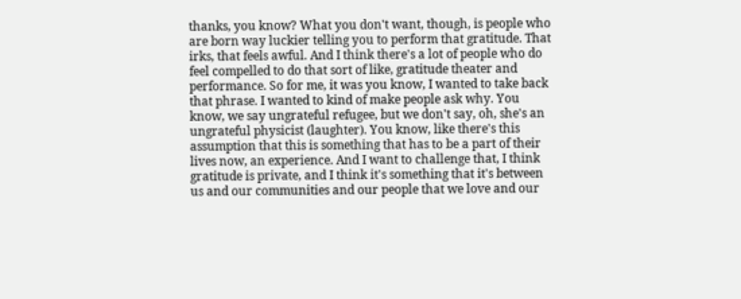thanks, you know? What you don't want, though, is people who are born way luckier telling you to perform that gratitude. That irks, that feels awful. And I think there's a lot of people who do feel compelled to do that sort of like, gratitude theater and performance. So for me, it was you know, I wanted to take back that phrase. I wanted to kind of make people ask why. You know, we say ungrateful refugee, but we don't say, oh, she's an ungrateful physicist (laughter). You know, like there's this assumption that this is something that has to be a part of their lives now, an experience. And I want to challenge that, I think gratitude is private, and I think it's something that it's between us and our communities and our people that we love and our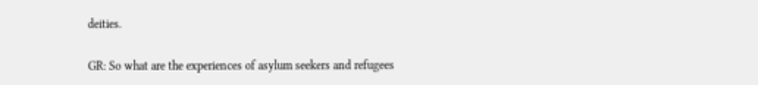deities.

GR: So what are the experiences of asylum seekers and refugees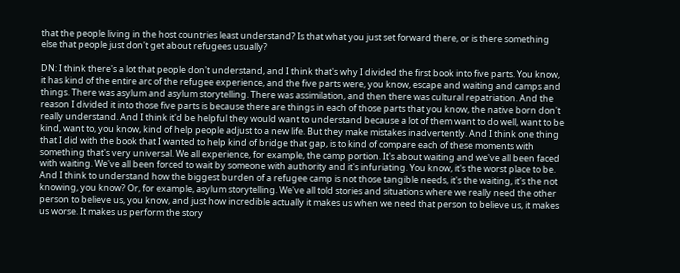that the people living in the host countries least understand? Is that what you just set forward there, or is there something else that people just don't get about refugees usually?

DN: I think there's a lot that people don't understand, and I think that's why I divided the first book into five parts. You know, it has kind of the entire arc of the refugee experience, and the five parts were, you know, escape and waiting and camps and things. There was asylum and asylum storytelling. There was assimilation, and then there was cultural repatriation. And the reason I divided it into those five parts is because there are things in each of those parts that you know, the native born don't really understand. And I think it'd be helpful they would want to understand because a lot of them want to do well, want to be kind, want to, you know, kind of help people adjust to a new life. But they make mistakes inadvertently. And I think one thing that I did with the book that I wanted to help kind of bridge that gap, is to kind of compare each of these moments with something that's very universal. We all experience, for example, the camp portion. It's about waiting and we've all been faced with waiting. We've all been forced to wait by someone with authority and it's infuriating. You know, it's the worst place to be. And I think to understand how the biggest burden of a refugee camp is not those tangible needs, it's the waiting, it's the not knowing, you know? Or, for example, asylum storytelling. We've all told stories and situations where we really need the other person to believe us, you know, and just how incredible actually it makes us when we need that person to believe us, it makes us worse. It makes us perform the story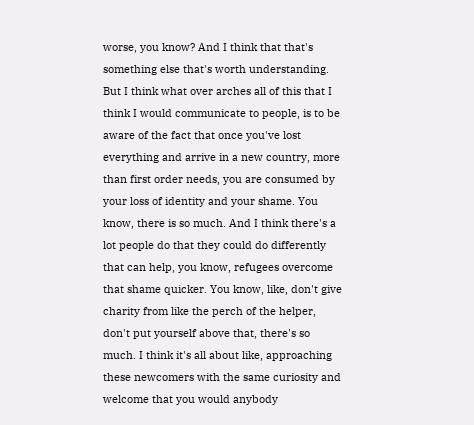worse, you know? And I think that that's something else that's worth understanding. But I think what over arches all of this that I think I would communicate to people, is to be aware of the fact that once you've lost everything and arrive in a new country, more than first order needs, you are consumed by your loss of identity and your shame. You know, there is so much. And I think there's a lot people do that they could do differently that can help, you know, refugees overcome that shame quicker. You know, like, don't give charity from like the perch of the helper, don't put yourself above that, there's so much. I think it's all about like, approaching these newcomers with the same curiosity and welcome that you would anybody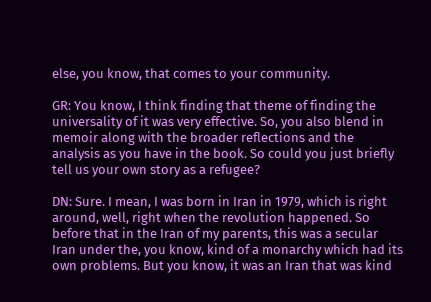else, you know, that comes to your community.

GR: You know, I think finding that theme of finding the universality of it was very effective. So, you also blend in memoir along with the broader reflections and the analysis as you have in the book. So could you just briefly tell us your own story as a refugee?

DN: Sure. I mean, I was born in Iran in 1979, which is right around, well, right when the revolution happened. So before that in the Iran of my parents, this was a secular Iran under the, you know, kind of a monarchy which had its own problems. But you know, it was an Iran that was kind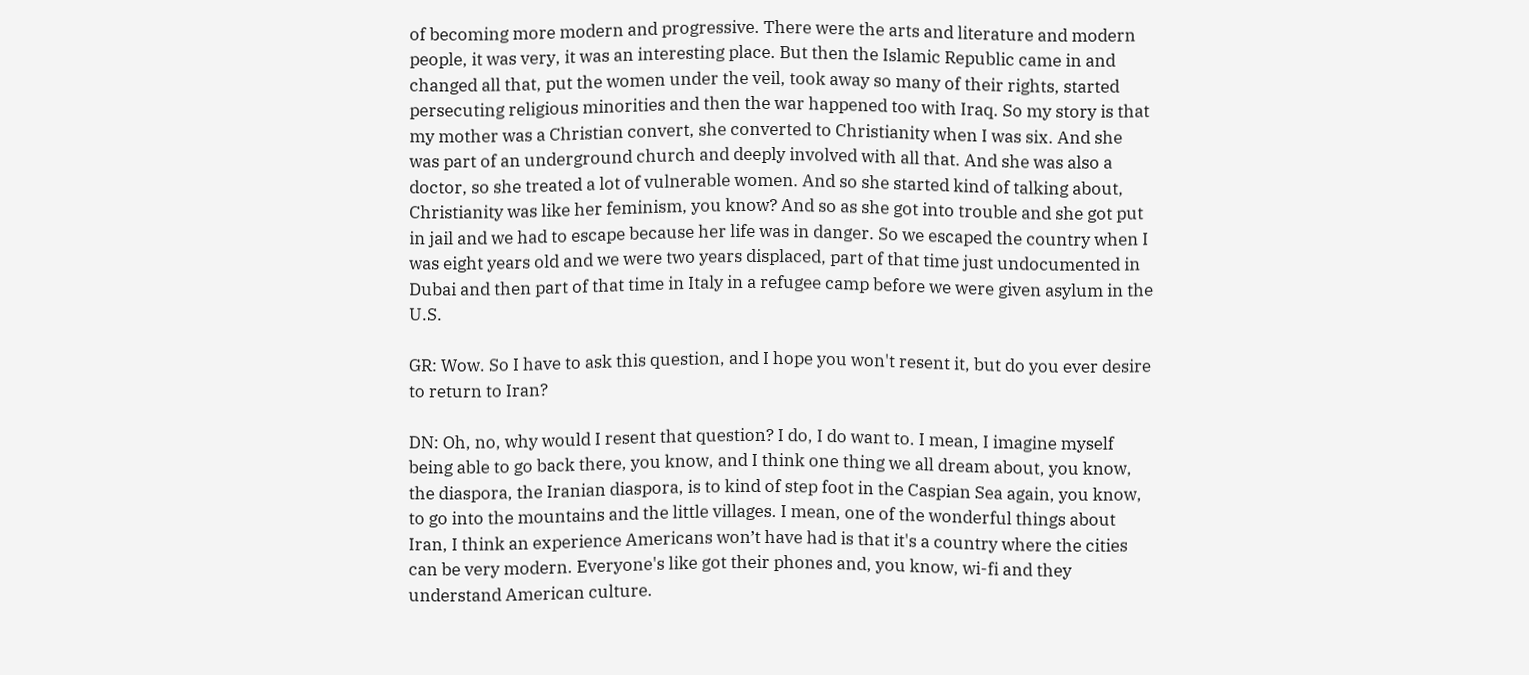of becoming more modern and progressive. There were the arts and literature and modern people, it was very, it was an interesting place. But then the Islamic Republic came in and changed all that, put the women under the veil, took away so many of their rights, started persecuting religious minorities and then the war happened too with Iraq. So my story is that my mother was a Christian convert, she converted to Christianity when I was six. And she was part of an underground church and deeply involved with all that. And she was also a doctor, so she treated a lot of vulnerable women. And so she started kind of talking about, Christianity was like her feminism, you know? And so as she got into trouble and she got put in jail and we had to escape because her life was in danger. So we escaped the country when I was eight years old and we were two years displaced, part of that time just undocumented in Dubai and then part of that time in Italy in a refugee camp before we were given asylum in the U.S.

GR: Wow. So I have to ask this question, and I hope you won't resent it, but do you ever desire to return to Iran?

DN: Oh, no, why would I resent that question? I do, I do want to. I mean, I imagine myself being able to go back there, you know, and I think one thing we all dream about, you know, the diaspora, the Iranian diaspora, is to kind of step foot in the Caspian Sea again, you know, to go into the mountains and the little villages. I mean, one of the wonderful things about Iran, I think an experience Americans won’t have had is that it's a country where the cities can be very modern. Everyone's like got their phones and, you know, wi-fi and they understand American culture.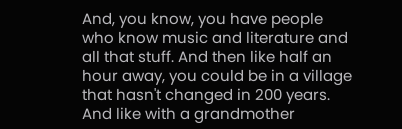And, you know, you have people who know music and literature and all that stuff. And then like half an hour away, you could be in a village that hasn't changed in 200 years. And like with a grandmother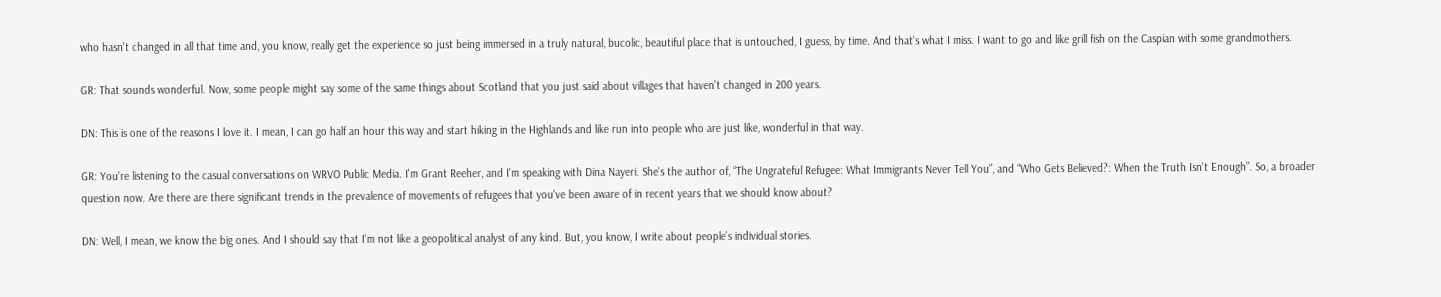who hasn't changed in all that time and, you know, really get the experience so just being immersed in a truly natural, bucolic, beautiful place that is untouched, I guess, by time. And that's what I miss. I want to go and like grill fish on the Caspian with some grandmothers.

GR: That sounds wonderful. Now, some people might say some of the same things about Scotland that you just said about villages that haven't changed in 200 years.

DN: This is one of the reasons I love it. I mean, I can go half an hour this way and start hiking in the Highlands and like run into people who are just like, wonderful in that way.

GR: You're listening to the casual conversations on WRVO Public Media. I'm Grant Reeher, and I'm speaking with Dina Nayeri. She's the author of, “The Ungrateful Refugee: What Immigrants Never Tell You”, and “Who Gets Believed?: When the Truth Isn't Enough”. So, a broader question now. Are there are there significant trends in the prevalence of movements of refugees that you've been aware of in recent years that we should know about?

DN: Well, I mean, we know the big ones. And I should say that I'm not like a geopolitical analyst of any kind. But, you know, I write about people's individual stories.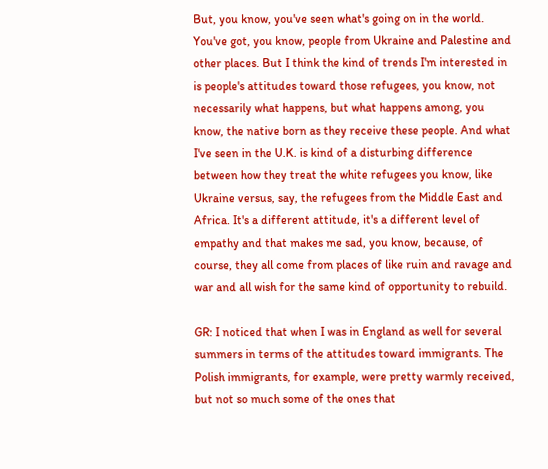But, you know, you've seen what's going on in the world. You've got, you know, people from Ukraine and Palestine and other places. But I think the kind of trends I'm interested in is people's attitudes toward those refugees, you know, not necessarily what happens, but what happens among, you know, the native born as they receive these people. And what I've seen in the U.K. is kind of a disturbing difference between how they treat the white refugees you know, like Ukraine versus, say, the refugees from the Middle East and Africa. It's a different attitude, it's a different level of empathy and that makes me sad, you know, because, of course, they all come from places of like ruin and ravage and war and all wish for the same kind of opportunity to rebuild.

GR: I noticed that when I was in England as well for several summers in terms of the attitudes toward immigrants. The Polish immigrants, for example, were pretty warmly received, but not so much some of the ones that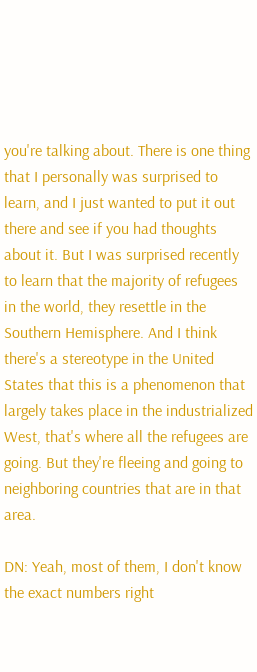you're talking about. There is one thing that I personally was surprised to learn, and I just wanted to put it out there and see if you had thoughts about it. But I was surprised recently to learn that the majority of refugees in the world, they resettle in the Southern Hemisphere. And I think there's a stereotype in the United States that this is a phenomenon that largely takes place in the industrialized West, that's where all the refugees are going. But they're fleeing and going to neighboring countries that are in that area.

DN: Yeah, most of them, I don't know the exact numbers right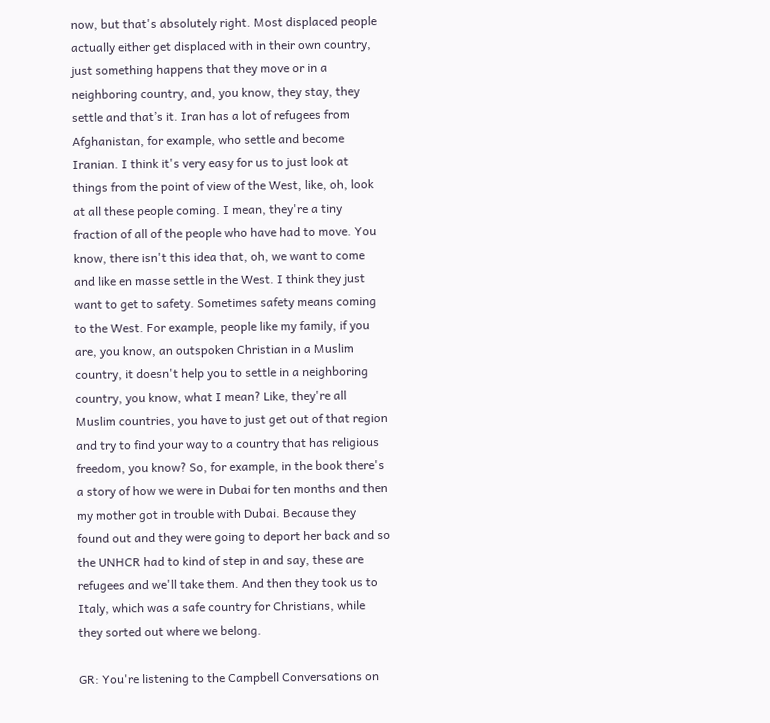now, but that's absolutely right. Most displaced people actually either get displaced with in their own country, just something happens that they move or in a neighboring country, and, you know, they stay, they settle and that’s it. Iran has a lot of refugees from Afghanistan, for example, who settle and become Iranian. I think it's very easy for us to just look at things from the point of view of the West, like, oh, look at all these people coming. I mean, they're a tiny fraction of all of the people who have had to move. You know, there isn't this idea that, oh, we want to come and like en masse settle in the West. I think they just want to get to safety. Sometimes safety means coming to the West. For example, people like my family, if you are, you know, an outspoken Christian in a Muslim country, it doesn't help you to settle in a neighboring country, you know, what I mean? Like, they're all Muslim countries, you have to just get out of that region and try to find your way to a country that has religious freedom, you know? So, for example, in the book there's a story of how we were in Dubai for ten months and then my mother got in trouble with Dubai. Because they found out and they were going to deport her back and so the UNHCR had to kind of step in and say, these are refugees and we'll take them. And then they took us to Italy, which was a safe country for Christians, while they sorted out where we belong.

GR: You're listening to the Campbell Conversations on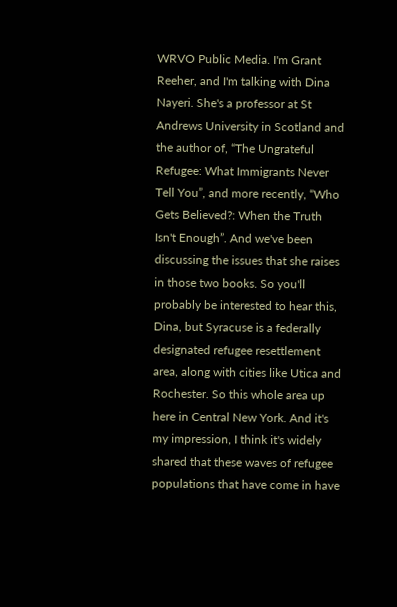WRVO Public Media. I'm Grant Reeher, and I'm talking with Dina Nayeri. She's a professor at St Andrews University in Scotland and the author of, “The Ungrateful Refugee: What Immigrants Never Tell You”, and more recently, “Who Gets Believed?: When the Truth Isn't Enough”. And we've been discussing the issues that she raises in those two books. So you'll probably be interested to hear this, Dina, but Syracuse is a federally designated refugee resettlement area, along with cities like Utica and Rochester. So this whole area up here in Central New York. And it's my impression, I think it's widely shared that these waves of refugee populations that have come in have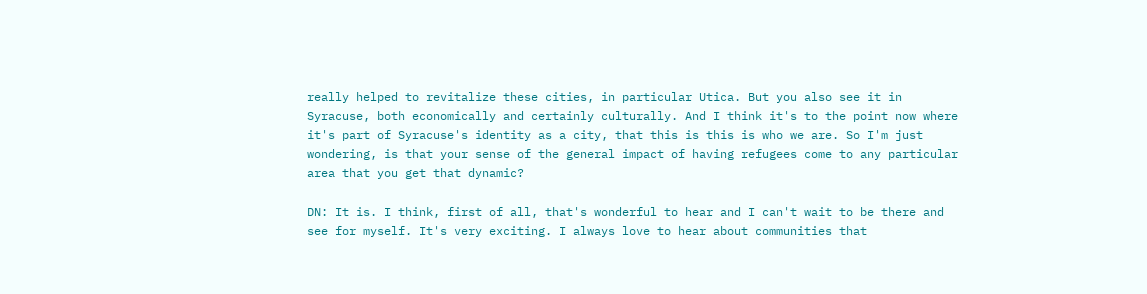really helped to revitalize these cities, in particular Utica. But you also see it in Syracuse, both economically and certainly culturally. And I think it's to the point now where it's part of Syracuse's identity as a city, that this is this is who we are. So I'm just wondering, is that your sense of the general impact of having refugees come to any particular area that you get that dynamic?

DN: It is. I think, first of all, that's wonderful to hear and I can't wait to be there and see for myself. It's very exciting. I always love to hear about communities that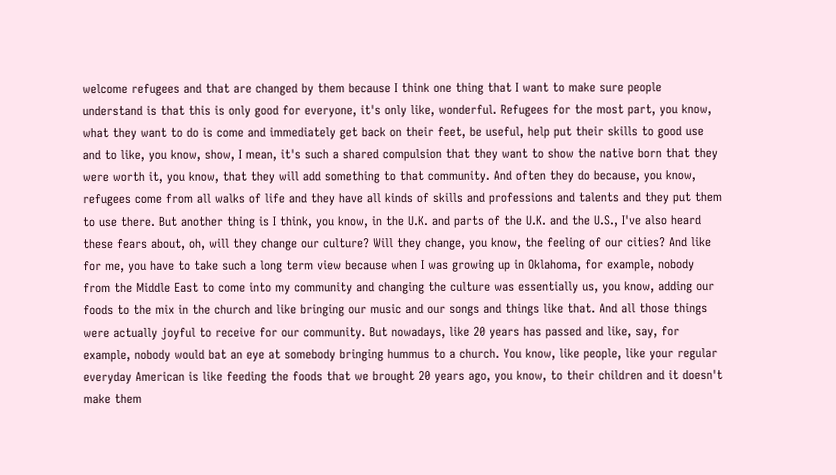welcome refugees and that are changed by them because I think one thing that I want to make sure people understand is that this is only good for everyone, it's only like, wonderful. Refugees for the most part, you know, what they want to do is come and immediately get back on their feet, be useful, help put their skills to good use and to like, you know, show, I mean, it's such a shared compulsion that they want to show the native born that they were worth it, you know, that they will add something to that community. And often they do because, you know, refugees come from all walks of life and they have all kinds of skills and professions and talents and they put them to use there. But another thing is I think, you know, in the U.K. and parts of the U.K. and the U.S., I've also heard these fears about, oh, will they change our culture? Will they change, you know, the feeling of our cities? And like for me, you have to take such a long term view because when I was growing up in Oklahoma, for example, nobody from the Middle East to come into my community and changing the culture was essentially us, you know, adding our foods to the mix in the church and like bringing our music and our songs and things like that. And all those things were actually joyful to receive for our community. But nowadays, like 20 years has passed and like, say, for example, nobody would bat an eye at somebody bringing hummus to a church. You know, like people, like your regular everyday American is like feeding the foods that we brought 20 years ago, you know, to their children and it doesn't make them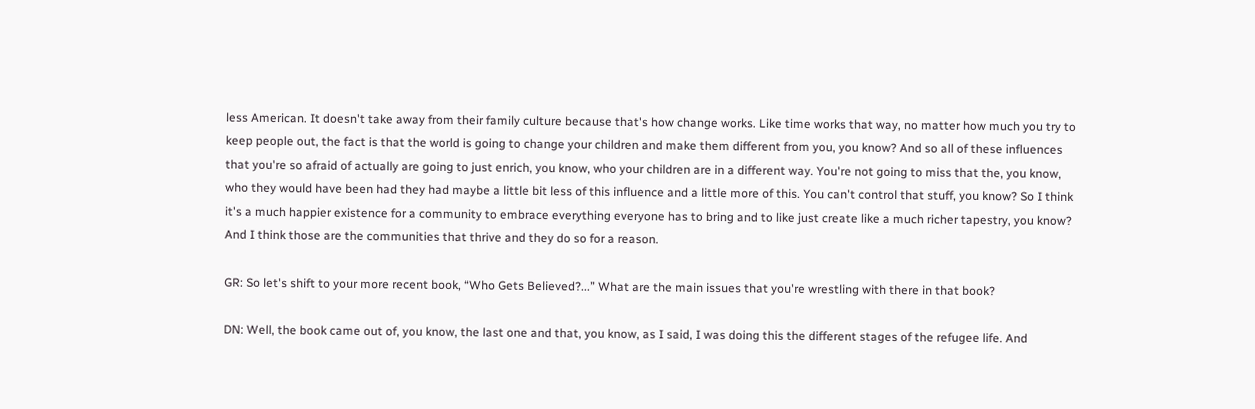less American. It doesn't take away from their family culture because that's how change works. Like time works that way, no matter how much you try to keep people out, the fact is that the world is going to change your children and make them different from you, you know? And so all of these influences that you're so afraid of actually are going to just enrich, you know, who your children are in a different way. You're not going to miss that the, you know, who they would have been had they had maybe a little bit less of this influence and a little more of this. You can't control that stuff, you know? So I think it's a much happier existence for a community to embrace everything everyone has to bring and to like just create like a much richer tapestry, you know? And I think those are the communities that thrive and they do so for a reason.

GR: So let's shift to your more recent book, “Who Gets Believed?...” What are the main issues that you're wrestling with there in that book?

DN: Well, the book came out of, you know, the last one and that, you know, as I said, I was doing this the different stages of the refugee life. And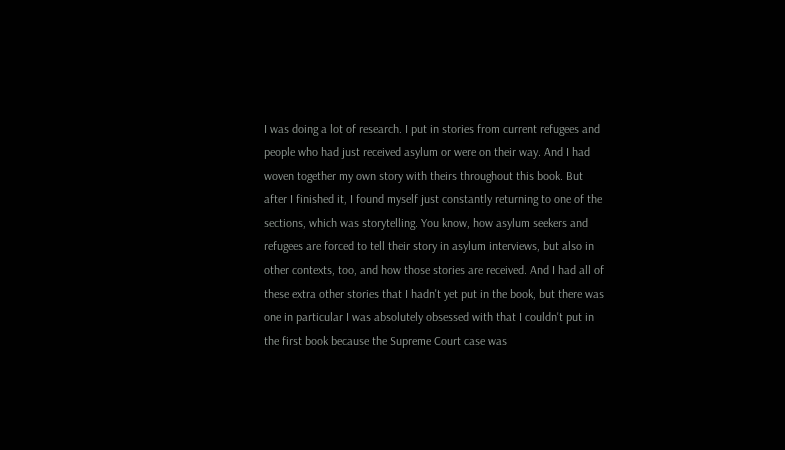I was doing a lot of research. I put in stories from current refugees and people who had just received asylum or were on their way. And I had woven together my own story with theirs throughout this book. But after I finished it, I found myself just constantly returning to one of the sections, which was storytelling. You know, how asylum seekers and refugees are forced to tell their story in asylum interviews, but also in other contexts, too, and how those stories are received. And I had all of these extra other stories that I hadn't yet put in the book, but there was one in particular I was absolutely obsessed with that I couldn't put in the first book because the Supreme Court case was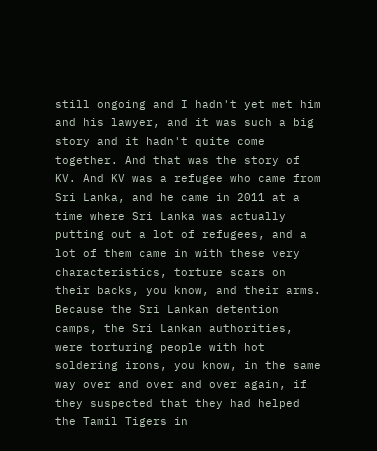still ongoing and I hadn't yet met him and his lawyer, and it was such a big story and it hadn't quite come together. And that was the story of KV. And KV was a refugee who came from Sri Lanka, and he came in 2011 at a time where Sri Lanka was actually putting out a lot of refugees, and a lot of them came in with these very characteristics, torture scars on their backs, you know, and their arms. Because the Sri Lankan detention camps, the Sri Lankan authorities, were torturing people with hot soldering irons, you know, in the same way over and over and over again, if they suspected that they had helped the Tamil Tigers in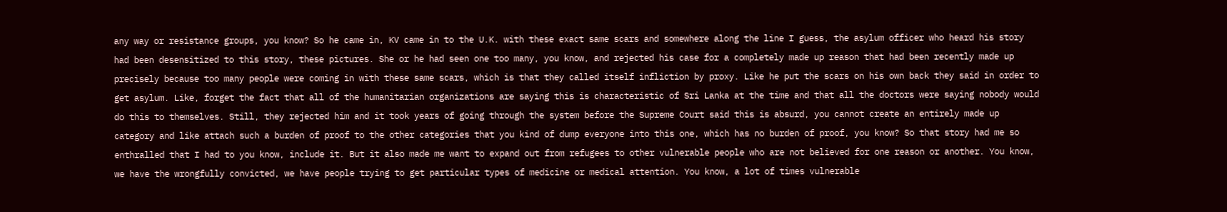any way or resistance groups, you know? So he came in, KV came in to the U.K. with these exact same scars and somewhere along the line I guess, the asylum officer who heard his story had been desensitized to this story, these pictures. She or he had seen one too many, you know, and rejected his case for a completely made up reason that had been recently made up precisely because too many people were coming in with these same scars, which is that they called itself infliction by proxy. Like he put the scars on his own back they said in order to get asylum. Like, forget the fact that all of the humanitarian organizations are saying this is characteristic of Sri Lanka at the time and that all the doctors were saying nobody would do this to themselves. Still, they rejected him and it took years of going through the system before the Supreme Court said this is absurd, you cannot create an entirely made up category and like attach such a burden of proof to the other categories that you kind of dump everyone into this one, which has no burden of proof, you know? So that story had me so enthralled that I had to you know, include it. But it also made me want to expand out from refugees to other vulnerable people who are not believed for one reason or another. You know, we have the wrongfully convicted, we have people trying to get particular types of medicine or medical attention. You know, a lot of times vulnerable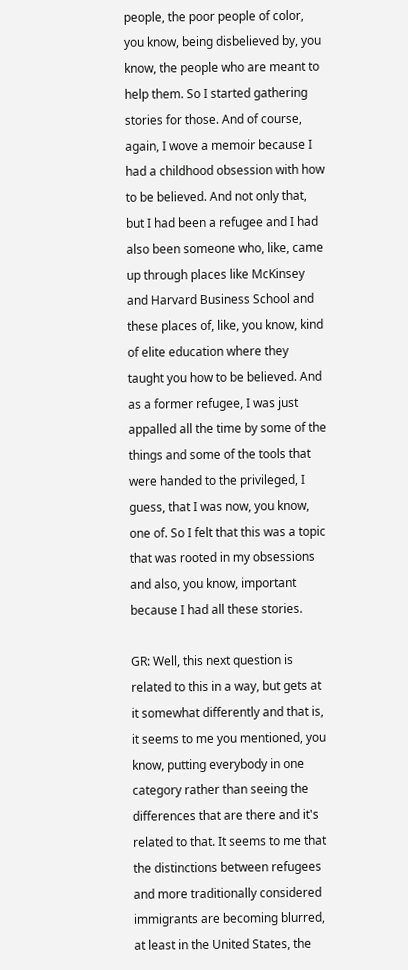people, the poor people of color, you know, being disbelieved by, you know, the people who are meant to help them. So I started gathering stories for those. And of course, again, I wove a memoir because I had a childhood obsession with how to be believed. And not only that, but I had been a refugee and I had also been someone who, like, came up through places like McKinsey and Harvard Business School and these places of, like, you know, kind of elite education where they taught you how to be believed. And as a former refugee, I was just appalled all the time by some of the things and some of the tools that were handed to the privileged, I guess, that I was now, you know, one of. So I felt that this was a topic that was rooted in my obsessions and also, you know, important because I had all these stories.

GR: Well, this next question is related to this in a way, but gets at it somewhat differently and that is, it seems to me you mentioned, you know, putting everybody in one category rather than seeing the differences that are there and it's related to that. It seems to me that the distinctions between refugees and more traditionally considered immigrants are becoming blurred, at least in the United States, the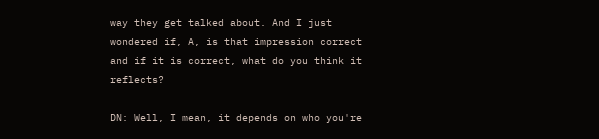way they get talked about. And I just wondered if, A, is that impression correct and if it is correct, what do you think it reflects?

DN: Well, I mean, it depends on who you're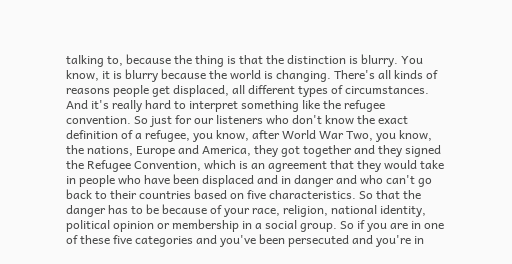talking to, because the thing is that the distinction is blurry. You know, it is blurry because the world is changing. There's all kinds of reasons people get displaced, all different types of circumstances. And it's really hard to interpret something like the refugee convention. So just for our listeners who don't know the exact definition of a refugee, you know, after World War Two, you know, the nations, Europe and America, they got together and they signed the Refugee Convention, which is an agreement that they would take in people who have been displaced and in danger and who can't go back to their countries based on five characteristics. So that the danger has to be because of your race, religion, national identity, political opinion or membership in a social group. So if you are in one of these five categories and you've been persecuted and you're in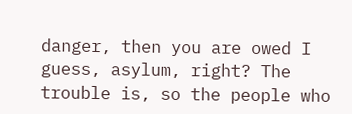danger, then you are owed I guess, asylum, right? The trouble is, so the people who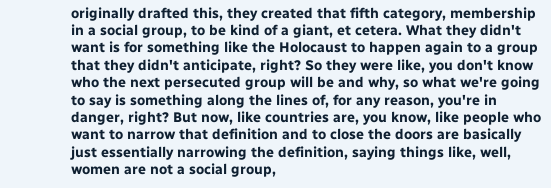originally drafted this, they created that fifth category, membership in a social group, to be kind of a giant, et cetera. What they didn't want is for something like the Holocaust to happen again to a group that they didn't anticipate, right? So they were like, you don't know who the next persecuted group will be and why, so what we're going to say is something along the lines of, for any reason, you're in danger, right? But now, like countries are, you know, like people who want to narrow that definition and to close the doors are basically just essentially narrowing the definition, saying things like, well, women are not a social group,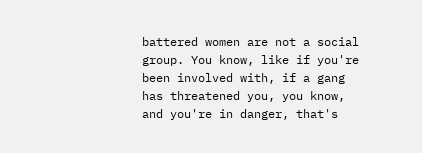battered women are not a social group. You know, like if you're been involved with, if a gang has threatened you, you know, and you're in danger, that's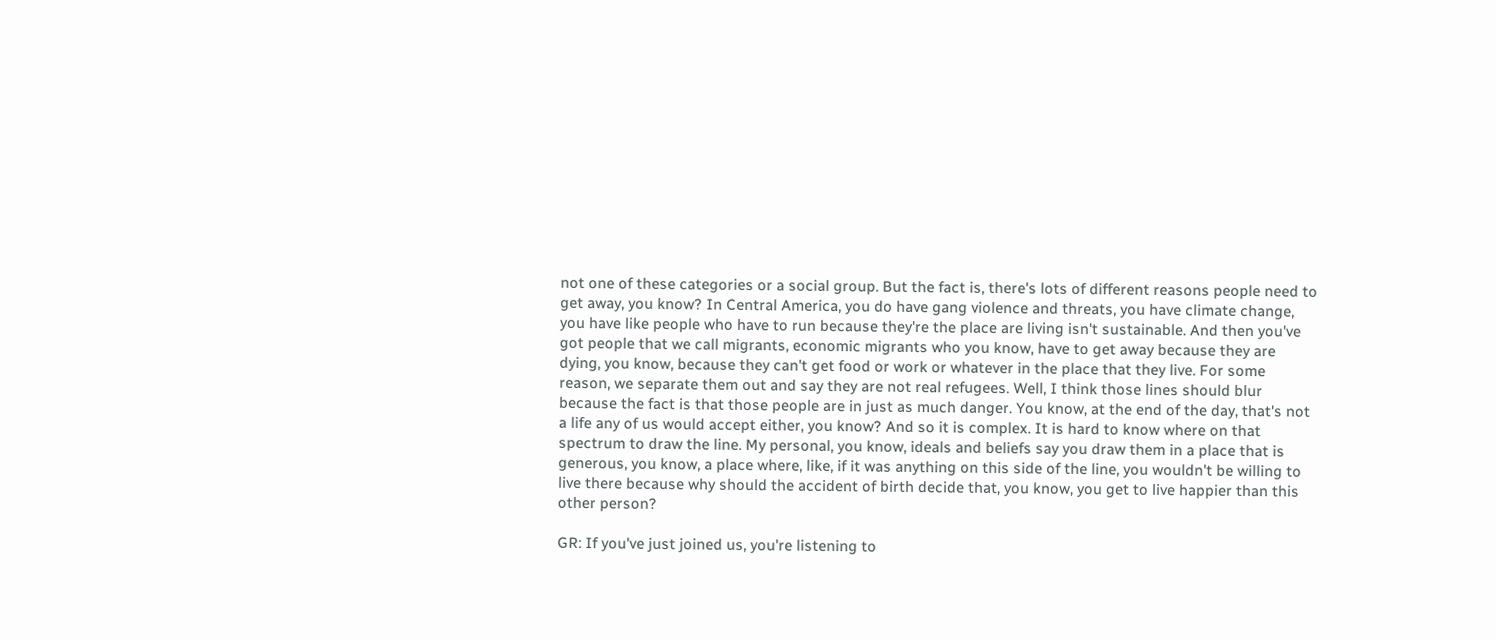not one of these categories or a social group. But the fact is, there's lots of different reasons people need to get away, you know? In Central America, you do have gang violence and threats, you have climate change, you have like people who have to run because they're the place are living isn't sustainable. And then you've got people that we call migrants, economic migrants who you know, have to get away because they are dying, you know, because they can't get food or work or whatever in the place that they live. For some reason, we separate them out and say they are not real refugees. Well, I think those lines should blur because the fact is that those people are in just as much danger. You know, at the end of the day, that's not a life any of us would accept either, you know? And so it is complex. It is hard to know where on that spectrum to draw the line. My personal, you know, ideals and beliefs say you draw them in a place that is generous, you know, a place where, like, if it was anything on this side of the line, you wouldn't be willing to live there because why should the accident of birth decide that, you know, you get to live happier than this other person?

GR: If you've just joined us, you're listening to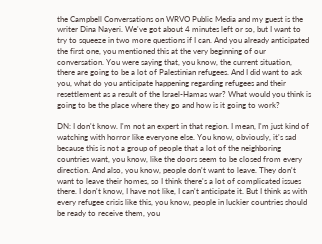the Campbell Conversations on WRVO Public Media and my guest is the writer Dina Nayeri. We've got about 4 minutes left or so, but I want to try to squeeze in two more questions if I can. And you already anticipated the first one, you mentioned this at the very beginning of our conversation. You were saying that, you know, the current situation, there are going to be a lot of Palestinian refugees. And I did want to ask you, what do you anticipate happening regarding refugees and their resettlement as a result of the Israel-Hamas war? What would you think is going to be the place where they go and how is it going to work?

DN: I don't know. I'm not an expert in that region. I mean, I'm just kind of watching with horror like everyone else. You know, obviously, it's sad because this is not a group of people that a lot of the neighboring countries want, you know, like the doors seem to be closed from every direction. And also, you know, people don't want to leave. They don't want to leave their homes, so I think there's a lot of complicated issues there. I don't know, I have not like, I can't anticipate it. But I think as with every refugee crisis like this, you know, people in luckier countries should be ready to receive them, you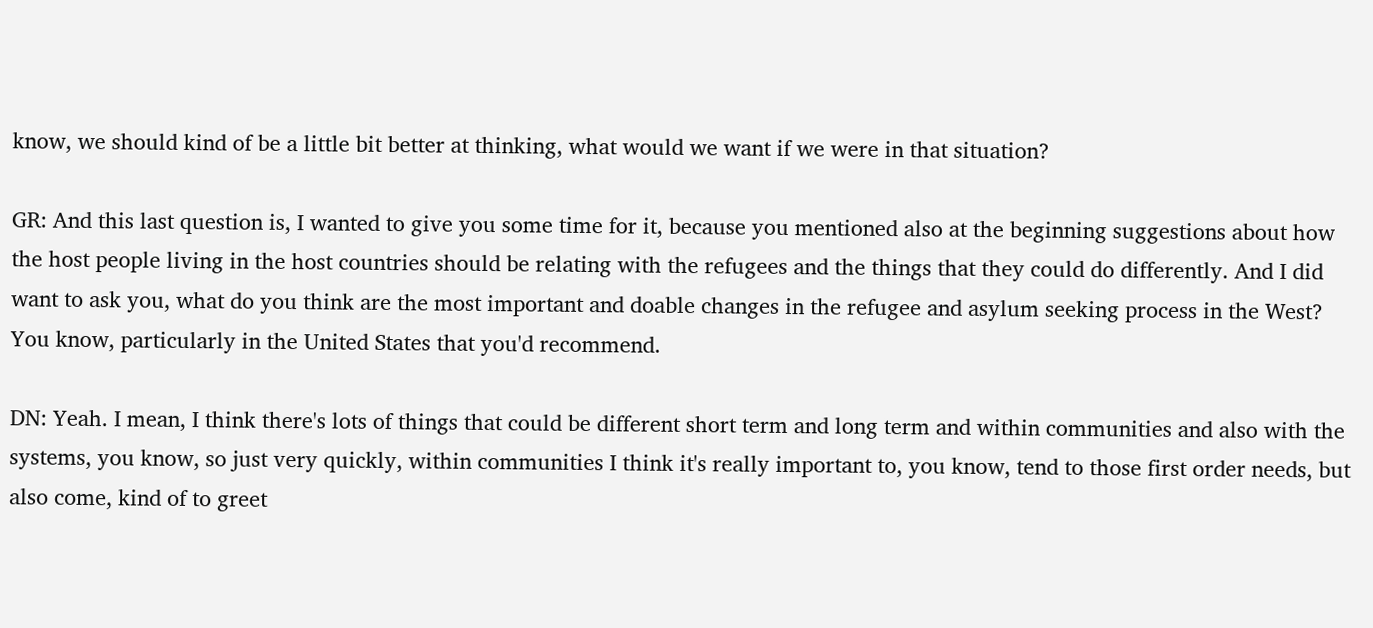know, we should kind of be a little bit better at thinking, what would we want if we were in that situation?

GR: And this last question is, I wanted to give you some time for it, because you mentioned also at the beginning suggestions about how the host people living in the host countries should be relating with the refugees and the things that they could do differently. And I did want to ask you, what do you think are the most important and doable changes in the refugee and asylum seeking process in the West? You know, particularly in the United States that you'd recommend.

DN: Yeah. I mean, I think there's lots of things that could be different short term and long term and within communities and also with the systems, you know, so just very quickly, within communities I think it's really important to, you know, tend to those first order needs, but also come, kind of to greet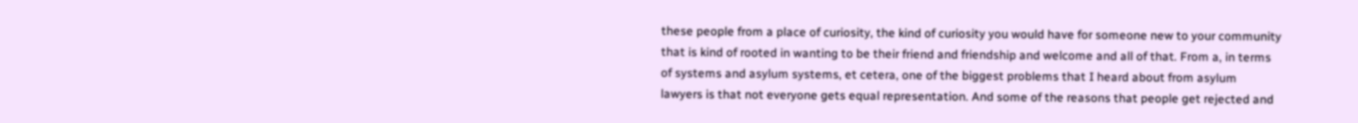these people from a place of curiosity, the kind of curiosity you would have for someone new to your community that is kind of rooted in wanting to be their friend and friendship and welcome and all of that. From a, in terms of systems and asylum systems, et cetera, one of the biggest problems that I heard about from asylum lawyers is that not everyone gets equal representation. And some of the reasons that people get rejected and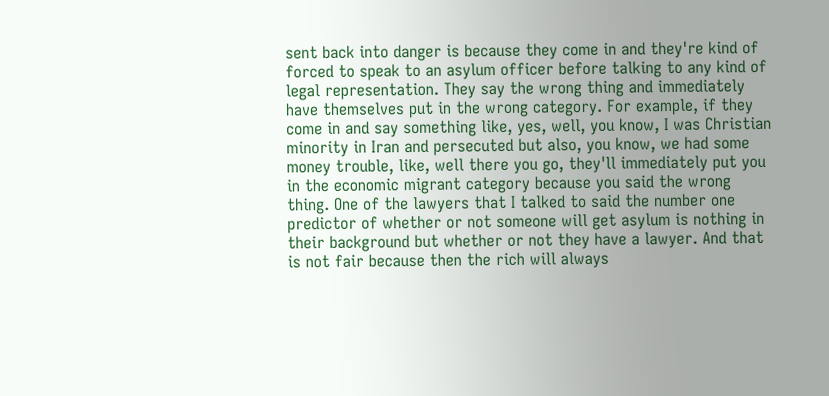sent back into danger is because they come in and they're kind of forced to speak to an asylum officer before talking to any kind of legal representation. They say the wrong thing and immediately have themselves put in the wrong category. For example, if they come in and say something like, yes, well, you know, I was Christian minority in Iran and persecuted but also, you know, we had some money trouble, like, well there you go, they'll immediately put you in the economic migrant category because you said the wrong thing. One of the lawyers that I talked to said the number one predictor of whether or not someone will get asylum is nothing in their background but whether or not they have a lawyer. And that is not fair because then the rich will always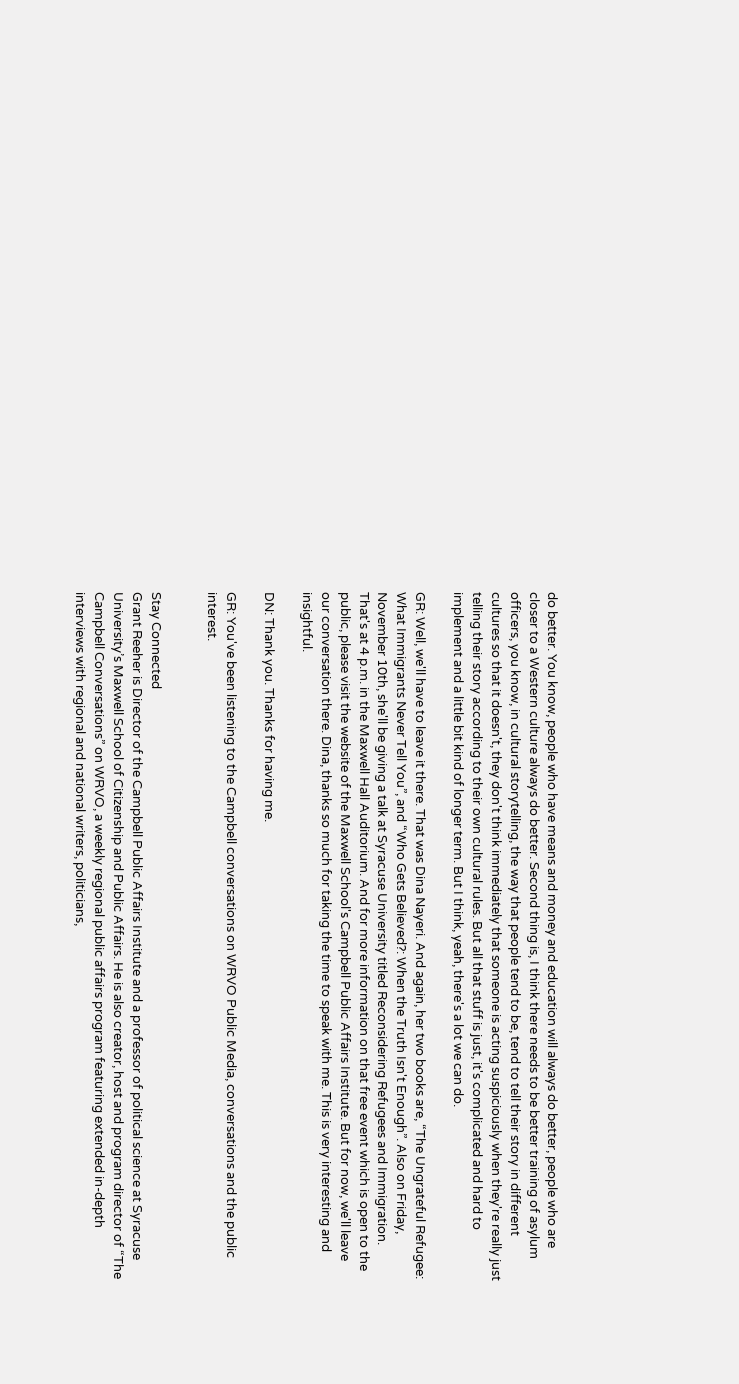do better. You know, people who have means and money and education will always do better, people who are closer to a Western culture always do better. Second thing is, I think there needs to be better training of asylum officers, you know, in cultural storytelling, the way that people tend to be, tend to tell their story in different cultures so that it doesn't, they don't think immediately that someone is acting suspiciously when they're really just telling their story according to their own cultural rules. But all that stuff is just, it's complicated and hard to implement and a little bit kind of longer term. But I think, yeah, there's a lot we can do.

GR: Well, we'll have to leave it there. That was Dina Nayeri. And again, her two books are, “The Ungrateful Refugee: What Immigrants Never Tell You”, and “Who Gets Believed?: When the Truth Isn't Enough”. Also on Friday, November 10th, she'll be giving a talk at Syracuse University titled Reconsidering Refugees and Immigration. That's at 4 p.m. in the Maxwell Hall Auditorium. And for more information on that free event which is open to the public, please visit the website of the Maxwell School's Campbell Public Affairs Institute. But for now, we'll leave our conversation there. Dina, thanks so much for taking the time to speak with me. This is very interesting and insightful.

DN: Thank you. Thanks for having me.

GR: You've been listening to the Campbell conversations on WRVO Public Media, conversations and the public interest.


Stay Connected
Grant Reeher is Director of the Campbell Public Affairs Institute and a professor of political science at Syracuse University’s Maxwell School of Citizenship and Public Affairs. He is also creator, host and program director of “The Campbell Conversations” on WRVO, a weekly regional public affairs program featuring extended in-depth interviews with regional and national writers, politicians,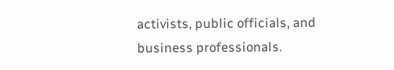activists, public officials, and business professionals.